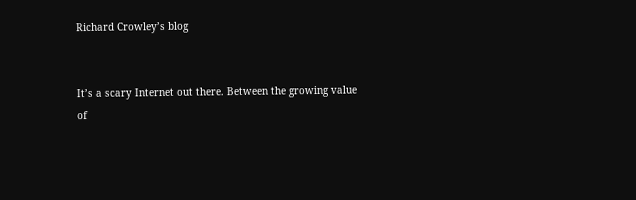Richard Crowley’s blog


It’s a scary Internet out there. Between the growing value of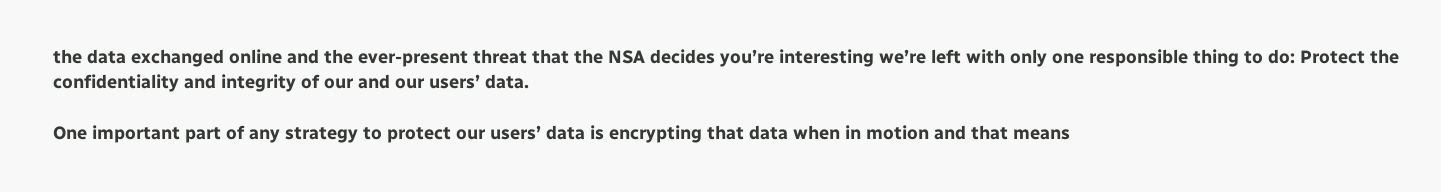the data exchanged online and the ever-present threat that the NSA decides you’re interesting we’re left with only one responsible thing to do: Protect the confidentiality and integrity of our and our users’ data.

One important part of any strategy to protect our users’ data is encrypting that data when in motion and that means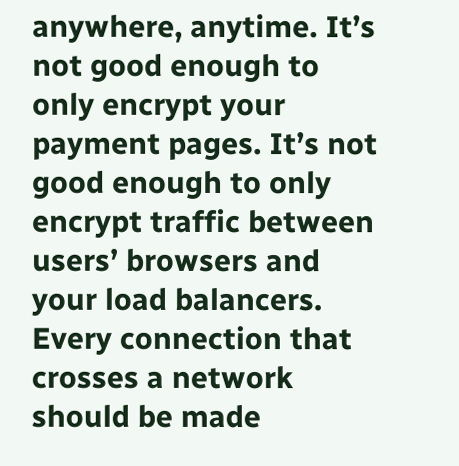anywhere, anytime. It’s not good enough to only encrypt your payment pages. It’s not good enough to only encrypt traffic between users’ browsers and your load balancers. Every connection that crosses a network should be made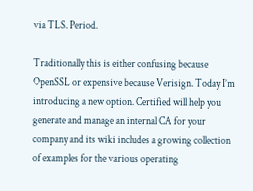via TLS. Period.

Traditionally this is either confusing because OpenSSL or expensive because Verisign. Today I’m introducing a new option. Certified will help you generate and manage an internal CA for your company and its wiki includes a growing collection of examples for the various operating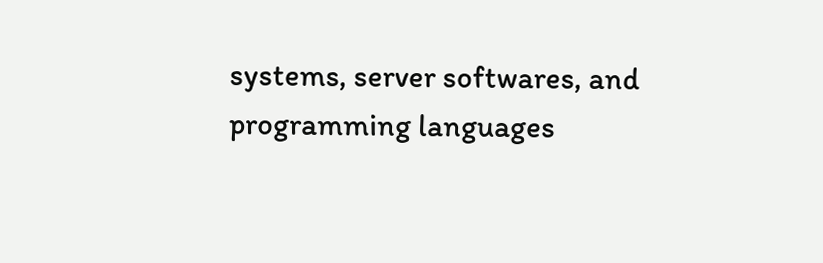systems, server softwares, and programming languages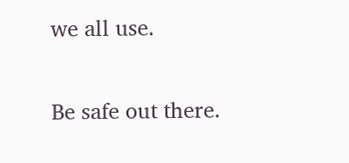we all use.

Be safe out there.